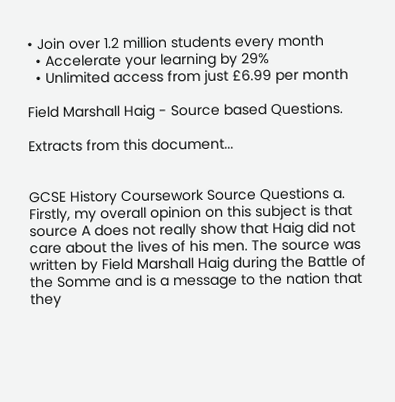• Join over 1.2 million students every month
  • Accelerate your learning by 29%
  • Unlimited access from just £6.99 per month

Field Marshall Haig - Source based Questions.

Extracts from this document...


GCSE History Coursework Source Questions a. Firstly, my overall opinion on this subject is that source A does not really show that Haig did not care about the lives of his men. The source was written by Field Marshall Haig during the Battle of the Somme and is a message to the nation that they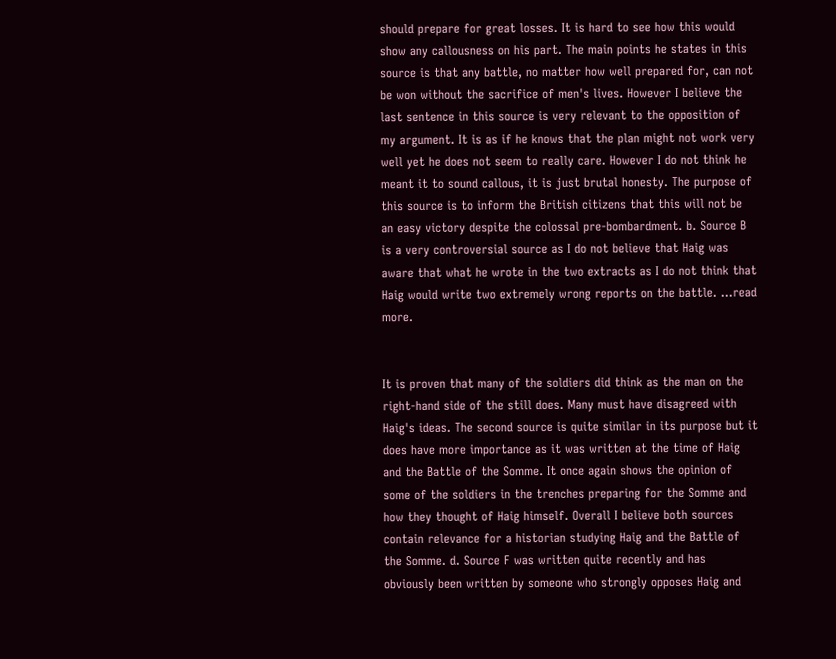should prepare for great losses. It is hard to see how this would show any callousness on his part. The main points he states in this source is that any battle, no matter how well prepared for, can not be won without the sacrifice of men's lives. However I believe the last sentence in this source is very relevant to the opposition of my argument. It is as if he knows that the plan might not work very well yet he does not seem to really care. However I do not think he meant it to sound callous, it is just brutal honesty. The purpose of this source is to inform the British citizens that this will not be an easy victory despite the colossal pre-bombardment. b. Source B is a very controversial source as I do not believe that Haig was aware that what he wrote in the two extracts as I do not think that Haig would write two extremely wrong reports on the battle. ...read more.


It is proven that many of the soldiers did think as the man on the right-hand side of the still does. Many must have disagreed with Haig's ideas. The second source is quite similar in its purpose but it does have more importance as it was written at the time of Haig and the Battle of the Somme. It once again shows the opinion of some of the soldiers in the trenches preparing for the Somme and how they thought of Haig himself. Overall I believe both sources contain relevance for a historian studying Haig and the Battle of the Somme. d. Source F was written quite recently and has obviously been written by someone who strongly opposes Haig and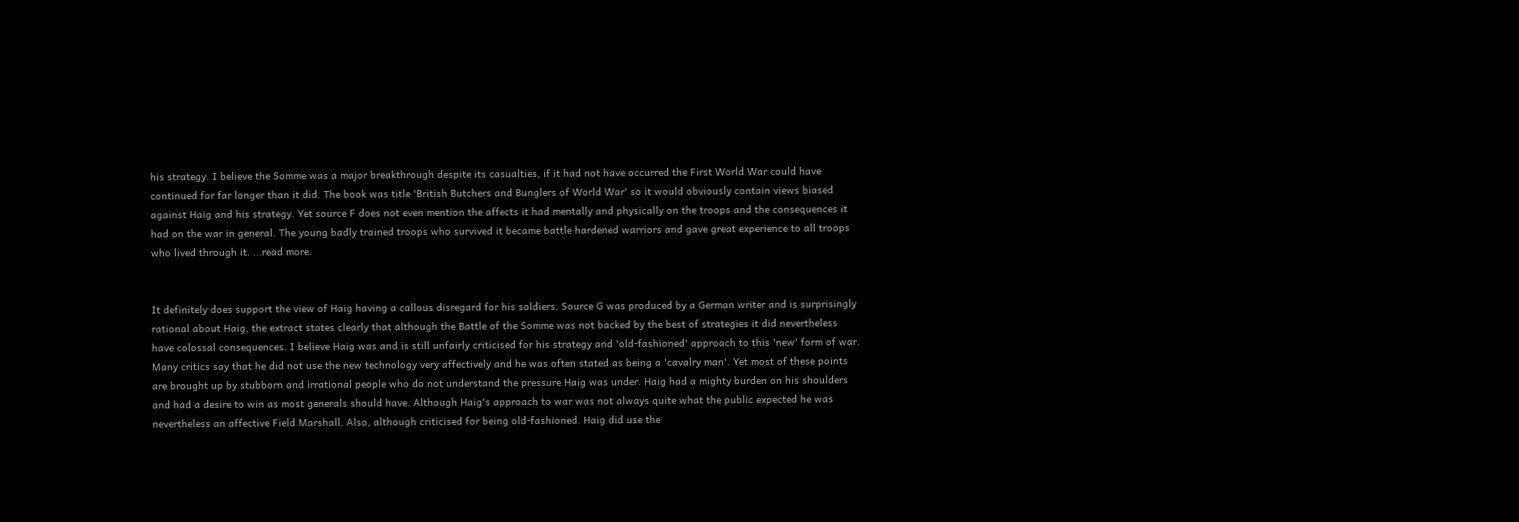his strategy. I believe the Somme was a major breakthrough despite its casualties, if it had not have occurred the First World War could have continued for far longer than it did. The book was title 'British Butchers and Bunglers of World War' so it would obviously contain views biased against Haig and his strategy. Yet source F does not even mention the affects it had mentally and physically on the troops and the consequences it had on the war in general. The young badly trained troops who survived it became battle hardened warriors and gave great experience to all troops who lived through it. ...read more.


It definitely does support the view of Haig having a callous disregard for his soldiers. Source G was produced by a German writer and is surprisingly rational about Haig, the extract states clearly that although the Battle of the Somme was not backed by the best of strategies it did nevertheless have colossal consequences. I believe Haig was and is still unfairly criticised for his strategy and 'old-fashioned' approach to this 'new' form of war. Many critics say that he did not use the new technology very affectively and he was often stated as being a 'cavalry man'. Yet most of these points are brought up by stubborn and irrational people who do not understand the pressure Haig was under. Haig had a mighty burden on his shoulders and had a desire to win as most generals should have. Although Haig's approach to war was not always quite what the public expected he was nevertheless an affective Field Marshall. Also, although criticised for being old-fashioned. Haig did use the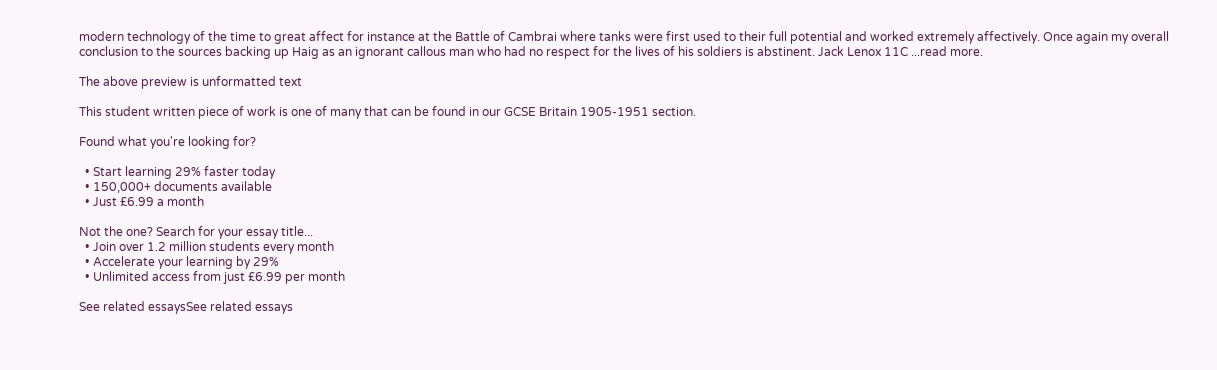modern technology of the time to great affect for instance at the Battle of Cambrai where tanks were first used to their full potential and worked extremely affectively. Once again my overall conclusion to the sources backing up Haig as an ignorant callous man who had no respect for the lives of his soldiers is abstinent. Jack Lenox 11C ...read more.

The above preview is unformatted text

This student written piece of work is one of many that can be found in our GCSE Britain 1905-1951 section.

Found what you're looking for?

  • Start learning 29% faster today
  • 150,000+ documents available
  • Just £6.99 a month

Not the one? Search for your essay title...
  • Join over 1.2 million students every month
  • Accelerate your learning by 29%
  • Unlimited access from just £6.99 per month

See related essaysSee related essays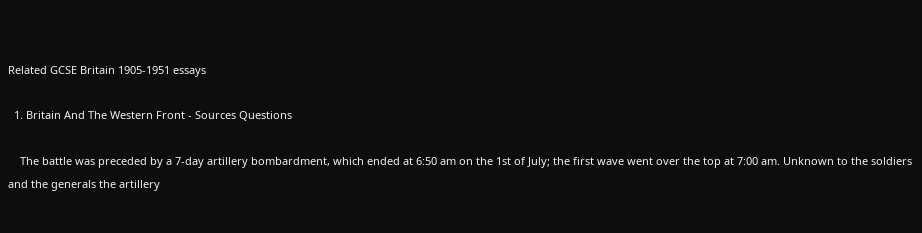Related GCSE Britain 1905-1951 essays

  1. Britain And The Western Front - Sources Questions

    The battle was preceded by a 7-day artillery bombardment, which ended at 6:50 am on the 1st of July; the first wave went over the top at 7:00 am. Unknown to the soldiers and the generals the artillery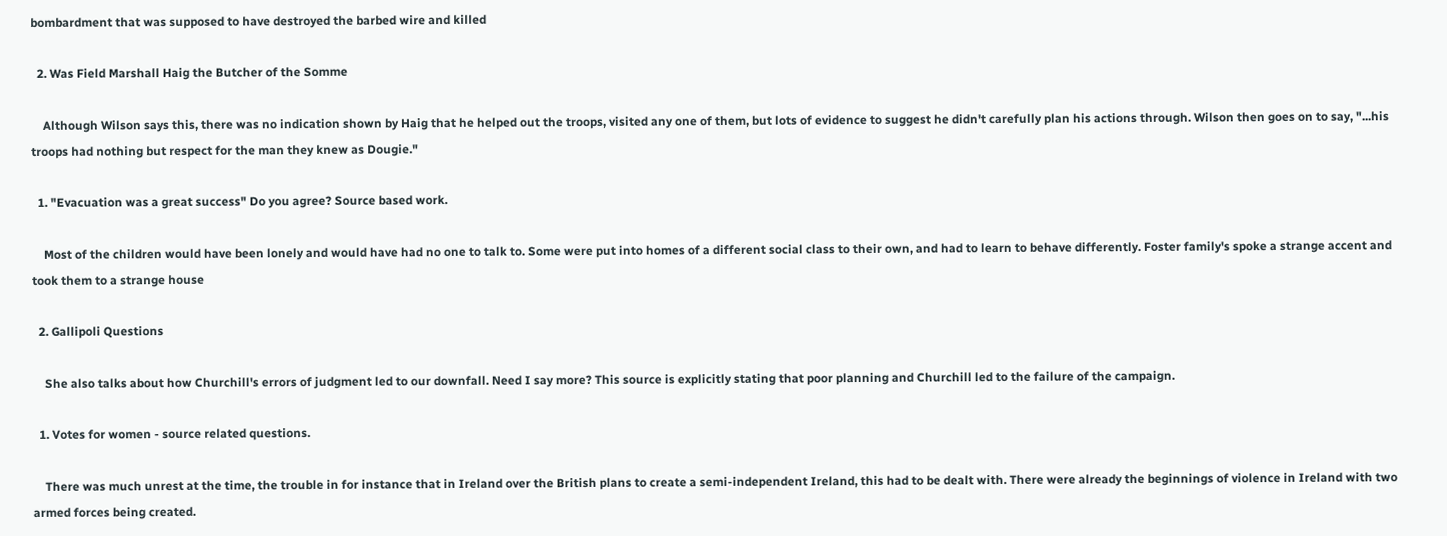bombardment that was supposed to have destroyed the barbed wire and killed

  2. Was Field Marshall Haig the Butcher of the Somme

    Although Wilson says this, there was no indication shown by Haig that he helped out the troops, visited any one of them, but lots of evidence to suggest he didn't carefully plan his actions through. Wilson then goes on to say, "...his troops had nothing but respect for the man they knew as Dougie."

  1. "Evacuation was a great success" Do you agree? Source based work.

    Most of the children would have been lonely and would have had no one to talk to. Some were put into homes of a different social class to their own, and had to learn to behave differently. Foster family's spoke a strange accent and took them to a strange house

  2. Gallipoli Questions

    She also talks about how Churchill's errors of judgment led to our downfall. Need I say more? This source is explicitly stating that poor planning and Churchill led to the failure of the campaign.

  1. Votes for women - source related questions.

    There was much unrest at the time, the trouble in for instance that in Ireland over the British plans to create a semi-independent Ireland, this had to be dealt with. There were already the beginnings of violence in Ireland with two armed forces being created.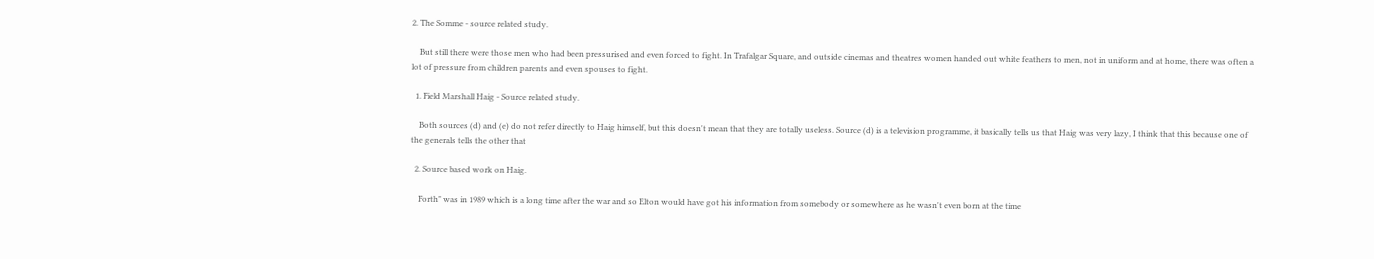2. The Somme - source related study.

    But still there were those men who had been pressurised and even forced to fight. In Trafalgar Square, and outside cinemas and theatres women handed out white feathers to men, not in uniform and at home, there was often a lot of pressure from children parents and even spouses to fight.

  1. Field Marshall Haig - Source related study.

    Both sources (d) and (e) do not refer directly to Haig himself, but this doesn't mean that they are totally useless. Source (d) is a television programme, it basically tells us that Haig was very lazy, I think that this because one of the generals tells the other that

  2. Source based work on Haig.

    Forth" was in 1989 which is a long time after the war and so Elton would have got his information from somebody or somewhere as he wasn't even born at the time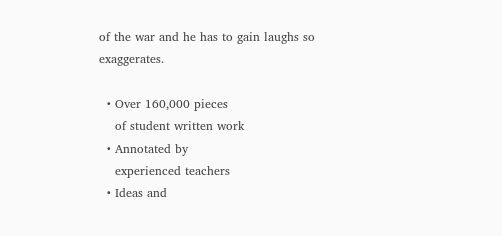of the war and he has to gain laughs so exaggerates.

  • Over 160,000 pieces
    of student written work
  • Annotated by
    experienced teachers
  • Ideas and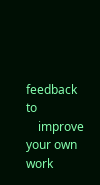feedback to
    improve your own work